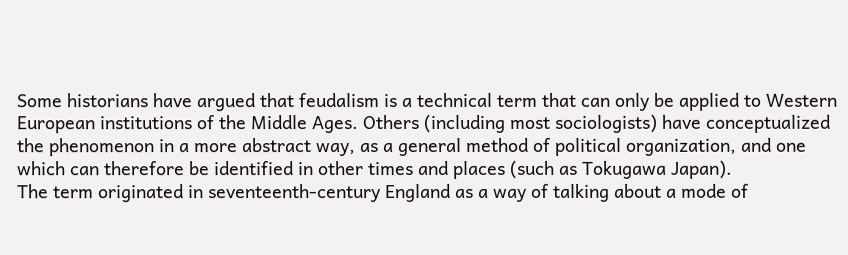Some historians have argued that feudalism is a technical term that can only be applied to Western European institutions of the Middle Ages. Others (including most sociologists) have conceptualized the phenomenon in a more abstract way, as a general method of political organization, and one which can therefore be identified in other times and places (such as Tokugawa Japan).
The term originated in seventeenth-century England as a way of talking about a mode of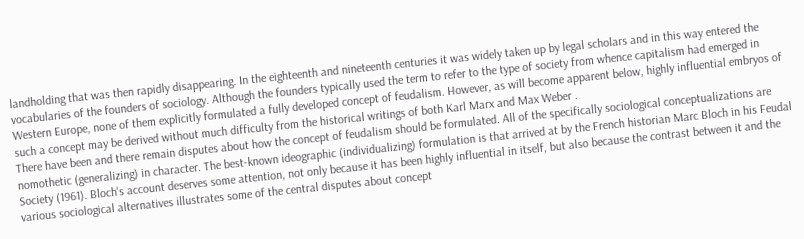landholding that was then rapidly disappearing. In the eighteenth and nineteenth centuries it was widely taken up by legal scholars and in this way entered the vocabularies of the founders of sociology. Although the founders typically used the term to refer to the type of society from whence capitalism had emerged in Western Europe, none of them explicitly formulated a fully developed concept of feudalism. However, as will become apparent below, highly influential embryos of such a concept may be derived without much difficulty from the historical writings of both Karl Marx and Max Weber .
There have been and there remain disputes about how the concept of feudalism should be formulated. All of the specifically sociological conceptualizations are nomothetic (generalizing) in character. The best-known ideographic (individualizing) formulation is that arrived at by the French historian Marc Bloch in his Feudal Society (1961). Bloch's account deserves some attention, not only because it has been highly influential in itself, but also because the contrast between it and the various sociological alternatives illustrates some of the central disputes about concept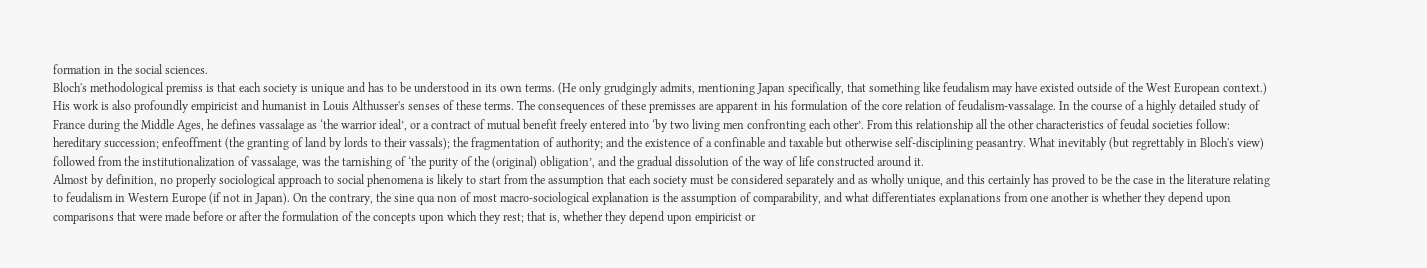formation in the social sciences.
Bloch's methodological premiss is that each society is unique and has to be understood in its own terms. (He only grudgingly admits, mentioning Japan specifically, that something like feudalism may have existed outside of the West European context.) His work is also profoundly empiricist and humanist in Louis Althusser's senses of these terms. The consequences of these premisses are apparent in his formulation of the core relation of feudalism-vassalage. In the course of a highly detailed study of France during the Middle Ages, he defines vassalage as ‘the warrior ideal’, or a contract of mutual benefit freely entered into ‘by two living men confronting each other’. From this relationship all the other characteristics of feudal societies follow: hereditary succession; enfeoffment (the granting of land by lords to their vassals); the fragmentation of authority; and the existence of a confinable and taxable but otherwise self-disciplining peasantry. What inevitably (but regrettably in Bloch's view) followed from the institutionalization of vassalage, was the tarnishing of ‘the purity of the (original) obligation’, and the gradual dissolution of the way of life constructed around it.
Almost by definition, no properly sociological approach to social phenomena is likely to start from the assumption that each society must be considered separately and as wholly unique, and this certainly has proved to be the case in the literature relating to feudalism in Western Europe (if not in Japan). On the contrary, the sine qua non of most macro-sociological explanation is the assumption of comparability, and what differentiates explanations from one another is whether they depend upon comparisons that were made before or after the formulation of the concepts upon which they rest; that is, whether they depend upon empiricist or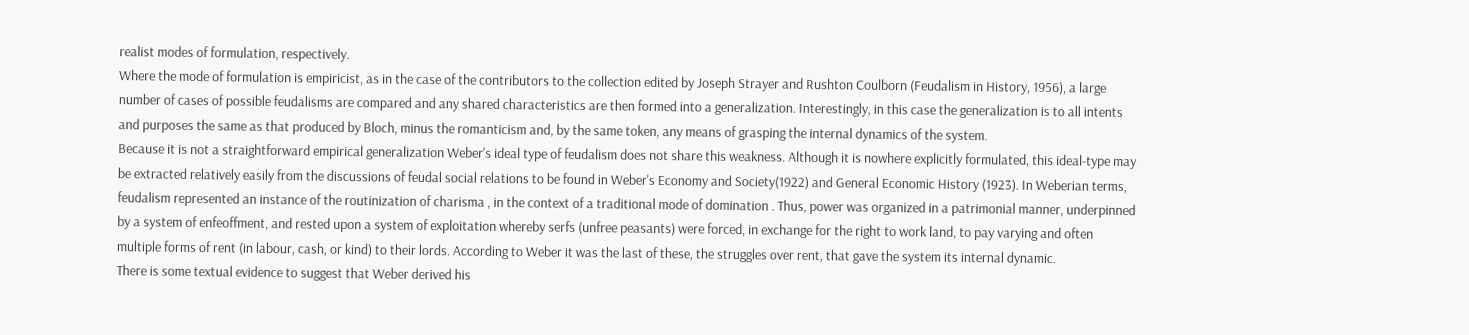realist modes of formulation, respectively.
Where the mode of formulation is empiricist, as in the case of the contributors to the collection edited by Joseph Strayer and Rushton Coulborn (Feudalism in History, 1956), a large number of cases of possible feudalisms are compared and any shared characteristics are then formed into a generalization. Interestingly, in this case the generalization is to all intents and purposes the same as that produced by Bloch, minus the romanticism and, by the same token, any means of grasping the internal dynamics of the system.
Because it is not a straightforward empirical generalization Weber's ideal type of feudalism does not share this weakness. Although it is nowhere explicitly formulated, this ideal-type may be extracted relatively easily from the discussions of feudal social relations to be found in Weber's Economy and Society(1922) and General Economic History (1923). In Weberian terms, feudalism represented an instance of the routinization of charisma , in the context of a traditional mode of domination . Thus, power was organized in a patrimonial manner, underpinned by a system of enfeoffment, and rested upon a system of exploitation whereby serfs (unfree peasants) were forced, in exchange for the right to work land, to pay varying and often multiple forms of rent (in labour, cash, or kind) to their lords. According to Weber it was the last of these, the struggles over rent, that gave the system its internal dynamic.
There is some textual evidence to suggest that Weber derived his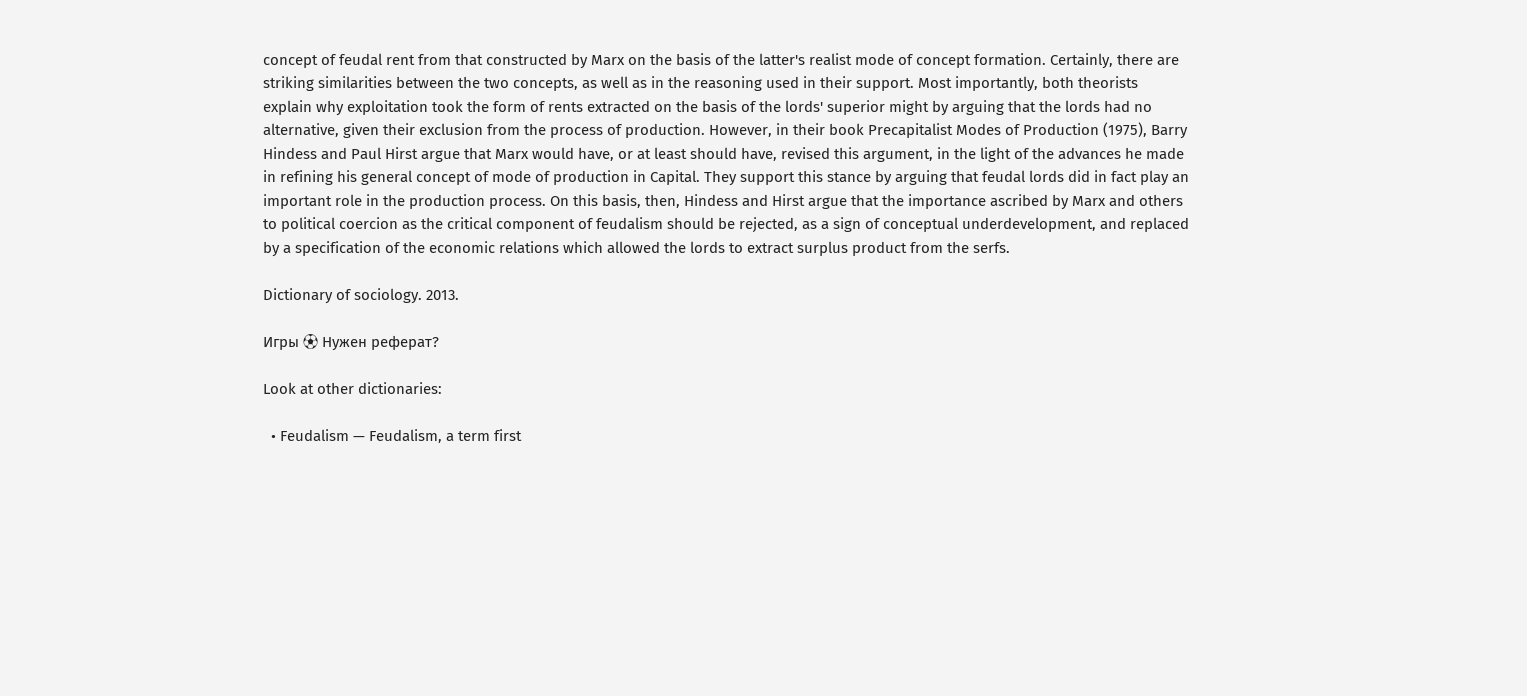concept of feudal rent from that constructed by Marx on the basis of the latter's realist mode of concept formation. Certainly, there are striking similarities between the two concepts, as well as in the reasoning used in their support. Most importantly, both theorists explain why exploitation took the form of rents extracted on the basis of the lords' superior might by arguing that the lords had no alternative, given their exclusion from the process of production. However, in their book Precapitalist Modes of Production (1975), Barry Hindess and Paul Hirst argue that Marx would have, or at least should have, revised this argument, in the light of the advances he made in refining his general concept of mode of production in Capital. They support this stance by arguing that feudal lords did in fact play an important role in the production process. On this basis, then, Hindess and Hirst argue that the importance ascribed by Marx and others to political coercion as the critical component of feudalism should be rejected, as a sign of conceptual underdevelopment, and replaced by a specification of the economic relations which allowed the lords to extract surplus product from the serfs.

Dictionary of sociology. 2013.

Игры ⚽ Нужен реферат?

Look at other dictionaries:

  • Feudalism — Feudalism, a term first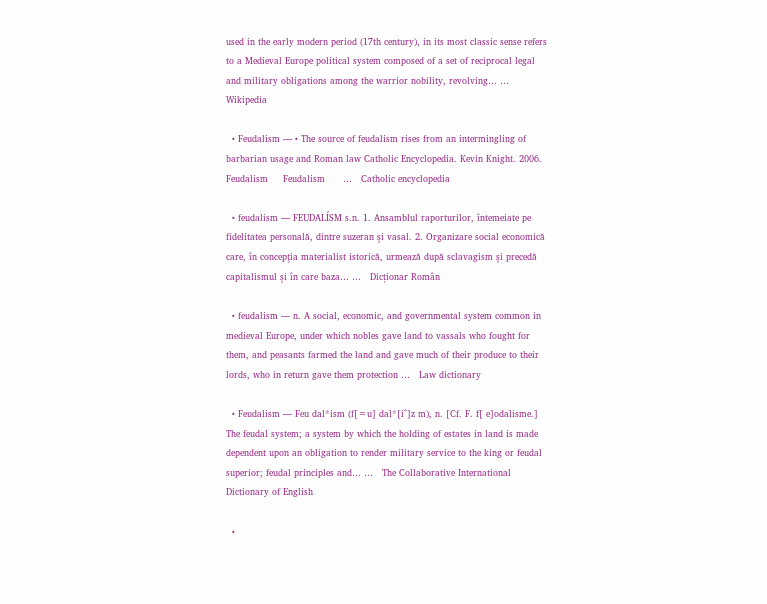used in the early modern period (17th century), in its most classic sense refers to a Medieval Europe political system composed of a set of reciprocal legal and military obligations among the warrior nobility, revolving… …   Wikipedia

  • Feudalism — • The source of feudalism rises from an intermingling of barbarian usage and Roman law Catholic Encyclopedia. Kevin Knight. 2006. Feudalism     Feudalism      …   Catholic encyclopedia

  • feudalism — FEUDALÍSM s.n. 1. Ansamblul raporturilor, întemeiate pe fidelitatea personală, dintre suzeran şi vasal. 2. Organizare social economică care, în concepţia materialist istorică, urmează după sclavagism şi precedă capitalismul şi în care baza… …   Dicționar Român

  • feudalism — n. A social, economic, and governmental system common in medieval Europe, under which nobles gave land to vassals who fought for them, and peasants farmed the land and gave much of their produce to their lords, who in return gave them protection …   Law dictionary

  • Feudalism — Feu dal*ism (f[=u] dal*[i^]z m), n. [Cf. F. f[ e]odalisme.] The feudal system; a system by which the holding of estates in land is made dependent upon an obligation to render military service to the king or feudal superior; feudal principles and… …   The Collaborative International Dictionary of English

  •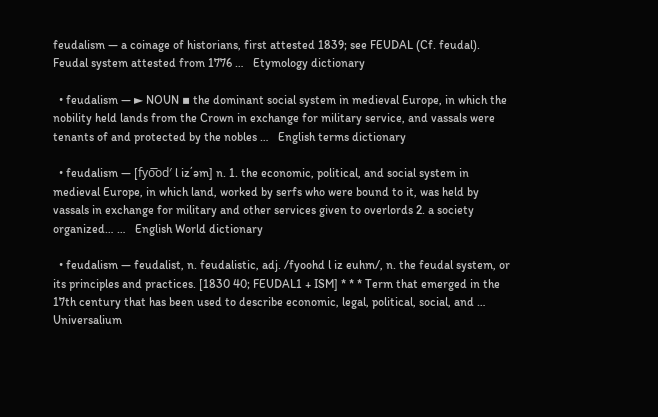feudalism — a coinage of historians, first attested 1839; see FEUDAL (Cf. feudal). Feudal system attested from 1776 …   Etymology dictionary

  • feudalism — ► NOUN ▪ the dominant social system in medieval Europe, in which the nobility held lands from the Crown in exchange for military service, and vassals were tenants of and protected by the nobles …   English terms dictionary

  • feudalism — [fyo͞od′ l iz΄əm] n. 1. the economic, political, and social system in medieval Europe, in which land, worked by serfs who were bound to it, was held by vassals in exchange for military and other services given to overlords 2. a society organized… …   English World dictionary

  • feudalism — feudalist, n. feudalistic, adj. /fyoohd l iz euhm/, n. the feudal system, or its principles and practices. [1830 40; FEUDAL1 + ISM] * * * Term that emerged in the 17th century that has been used to describe economic, legal, political, social, and …   Universalium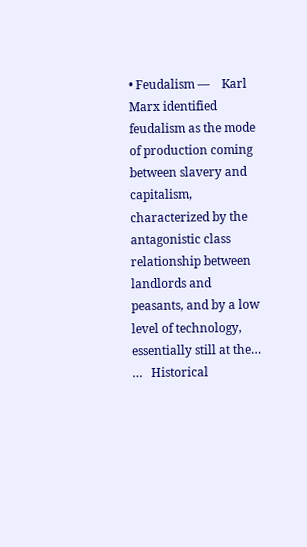• Feudalism —    Karl Marx identified feudalism as the mode of production coming between slavery and capitalism, characterized by the antagonistic class relationship between landlords and peasants, and by a low level of technology, essentially still at the… …   Historical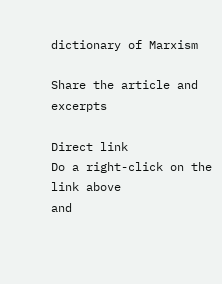dictionary of Marxism

Share the article and excerpts

Direct link
Do a right-click on the link above
and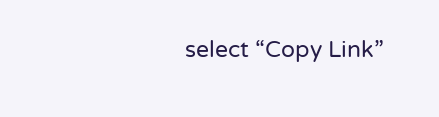select “Copy Link”